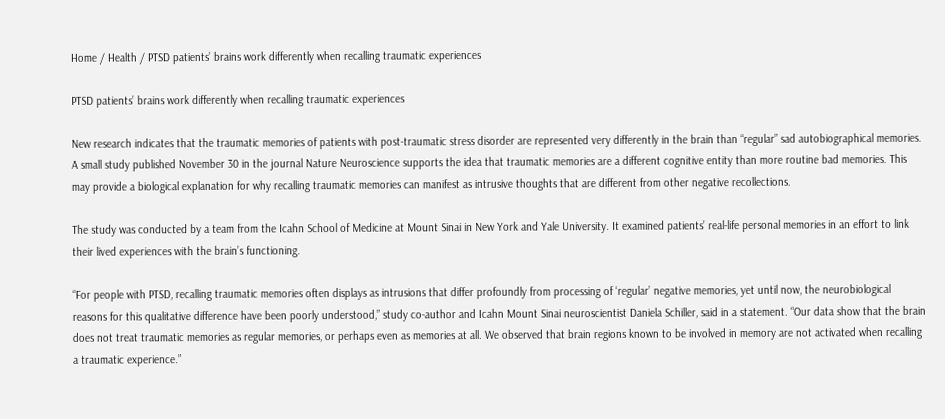Home / Health / PTSD patients’ brains work differently when recalling traumatic experiences

PTSD patients’ brains work differently when recalling traumatic experiences

New research indicates that the traumatic memories of patients with post-traumatic stress disorder are represented very differently in the brain than “regular” sad autobiographical memories. A small study published November 30 in the journal Nature Neuroscience supports the idea that traumatic memories are a different cognitive entity than more routine bad memories. This may provide a biological explanation for why recalling traumatic memories can manifest as intrusive thoughts that are different from other negative recollections.

The study was conducted by a team from the Icahn School of Medicine at Mount Sinai in New York and Yale University. It examined patients’ real-life personal memories in an effort to link their lived experiences with the brain’s functioning.

“For people with PTSD, recalling traumatic memories often displays as intrusions that differ profoundly from processing of ‘regular’ negative memories, yet until now, the neurobiological reasons for this qualitative difference have been poorly understood,” study co-author and Icahn Mount Sinai neuroscientist Daniela Schiller, said in a statement. “Our data show that the brain does not treat traumatic memories as regular memories, or perhaps even as memories at all. We observed that brain regions known to be involved in memory are not activated when recalling a traumatic experience.”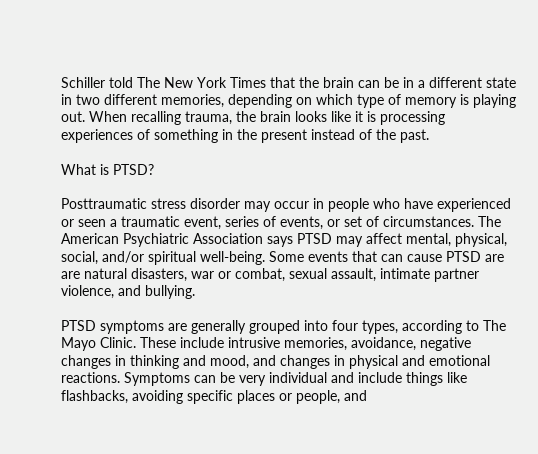Schiller told The New York Times that the brain can be in a different state in two different memories, depending on which type of memory is playing out. When recalling trauma, the brain looks like it is processing experiences of something in the present instead of the past.

What is PTSD?

Posttraumatic stress disorder may occur in people who have experienced or seen a traumatic event, series of events, or set of circumstances. The American Psychiatric Association says PTSD may affect mental, physical, social, and/or spiritual well-being. Some events that can cause PTSD are are natural disasters, war or combat, sexual assault, intimate partner violence, and bullying.

PTSD symptoms are generally grouped into four types, according to The Mayo Clinic. These include intrusive memories, avoidance, negative changes in thinking and mood, and changes in physical and emotional reactions. Symptoms can be very individual and include things like flashbacks, avoiding specific places or people, and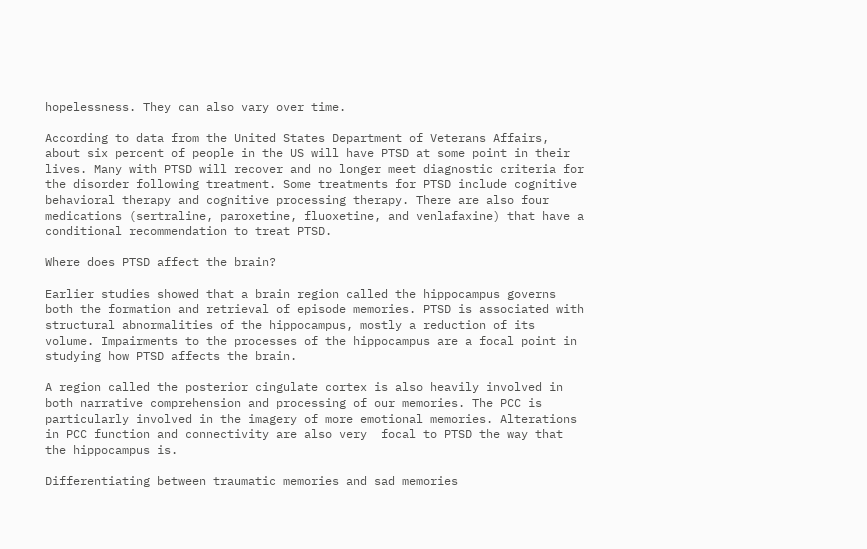hopelessness. They can also vary over time.

According to data from the United States Department of Veterans Affairs, about six percent of people in the US will have PTSD at some point in their lives. Many with PTSD will recover and no longer meet diagnostic criteria for the disorder following treatment. Some treatments for PTSD include cognitive behavioral therapy and cognitive processing therapy. There are also four medications (sertraline, paroxetine, fluoxetine, and venlafaxine) that have a conditional recommendation to treat PTSD.

Where does PTSD affect the brain?

Earlier studies showed that a brain region called the hippocampus governs both the formation and retrieval of episode memories. PTSD is associated with structural abnormalities of the hippocampus, mostly a reduction of its volume. Impairments to the processes of the hippocampus are a focal point in studying how PTSD affects the brain.

A region called the posterior cingulate cortex is also heavily involved in both narrative comprehension and processing of our memories. The PCC is particularly involved in the imagery of more emotional memories. Alterations in PCC function and connectivity are also very  focal to PTSD the way that the hippocampus is.

Differentiating between traumatic memories and sad memories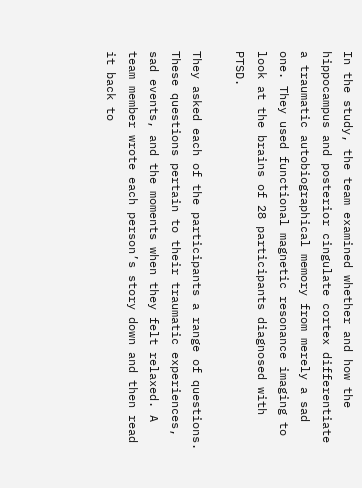In the study, the team examined whether and how the hippocampus and posterior cingulate cortex differentiate a traumatic autobiographical memory from merely a sad one. They used functional magnetic resonance imaging to look at the brains of 28 participants diagnosed with PTSD.

They asked each of the participants a range of questions. These questions pertain to their traumatic experiences, sad events, and the moments when they felt relaxed. A team member wrote each person’s story down and then read it back to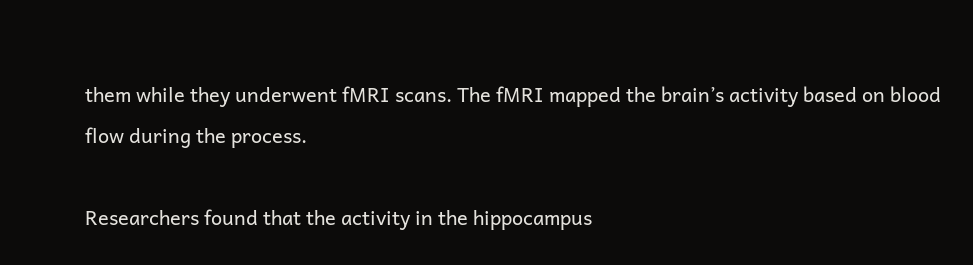them while they underwent fMRI scans. The fMRI mapped the brain’s activity based on blood flow during the process.

Researchers found that the activity in the hippocampus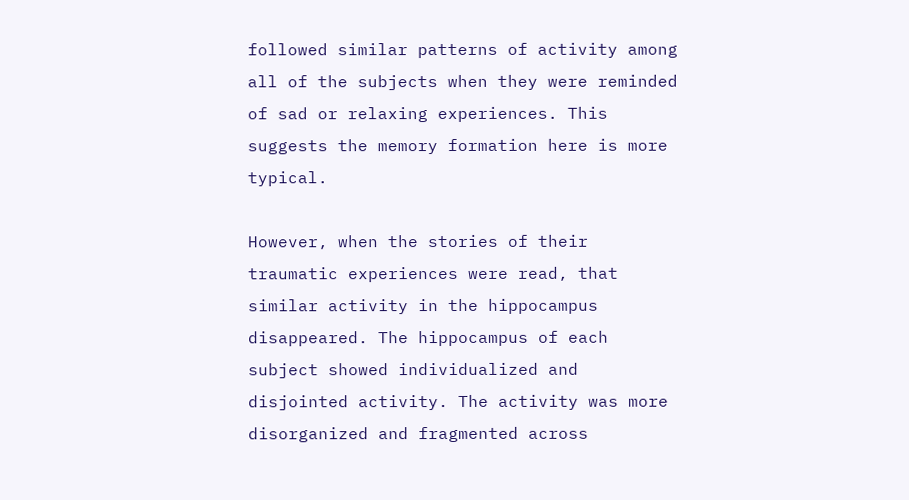followed similar patterns of activity among all of the subjects when they were reminded of sad or relaxing experiences. This suggests the memory formation here is more typical.

However, when the stories of their traumatic experiences were read, that similar activity in the hippocampus disappeared. The hippocampus of each subject showed individualized and disjointed activity. The activity was more disorganized and fragmented across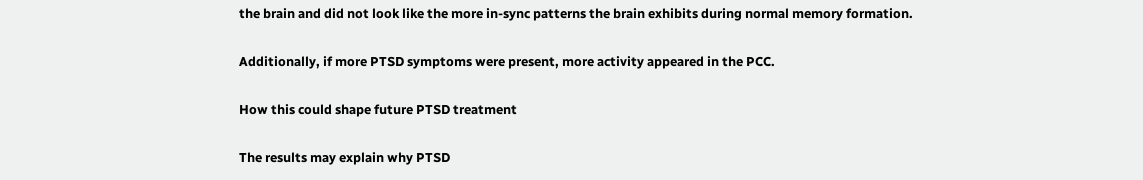the brain and did not look like the more in-sync patterns the brain exhibits during normal memory formation.

Additionally, if more PTSD symptoms were present, more activity appeared in the PCC.

How this could shape future PTSD treatment

The results may explain why PTSD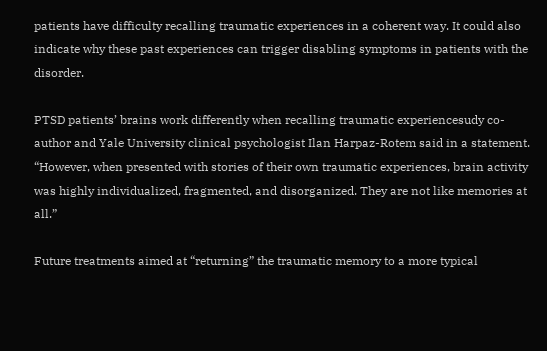patients have difficulty recalling traumatic experiences in a coherent way. It could also indicate why these past experiences can trigger disabling symptoms in patients with the disorder.

PTSD patients’ brains work differently when recalling traumatic experiencesudy co-author and Yale University clinical psychologist Ilan Harpaz-Rotem said in a statement. “However, when presented with stories of their own traumatic experiences, brain activity was highly individualized, fragmented, and disorganized. They are not like memories at all.”

Future treatments aimed at “returning” the traumatic memory to a more typical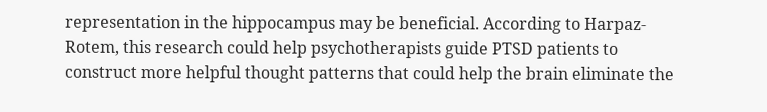representation in the hippocampus may be beneficial. According to Harpaz-Rotem, this research could help psychotherapists guide PTSD patients to construct more helpful thought patterns that could help the brain eliminate the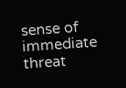sense of immediate threat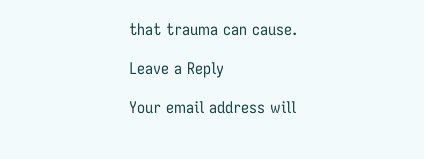that trauma can cause.

Leave a Reply

Your email address will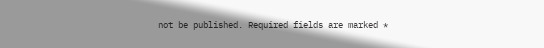not be published. Required fields are marked *